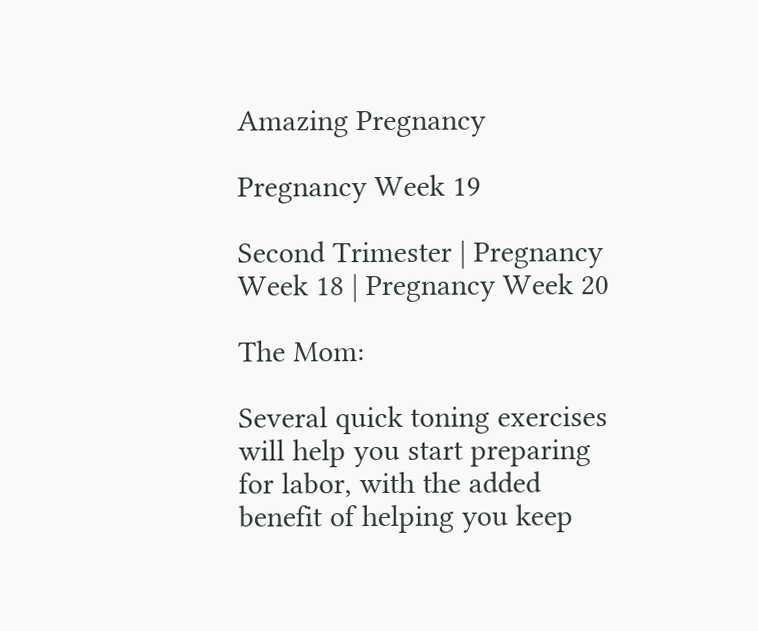Amazing Pregnancy

Pregnancy Week 19

Second Trimester | Pregnancy Week 18 | Pregnancy Week 20

The Mom:

Several quick toning exercises will help you start preparing for labor, with the added benefit of helping you keep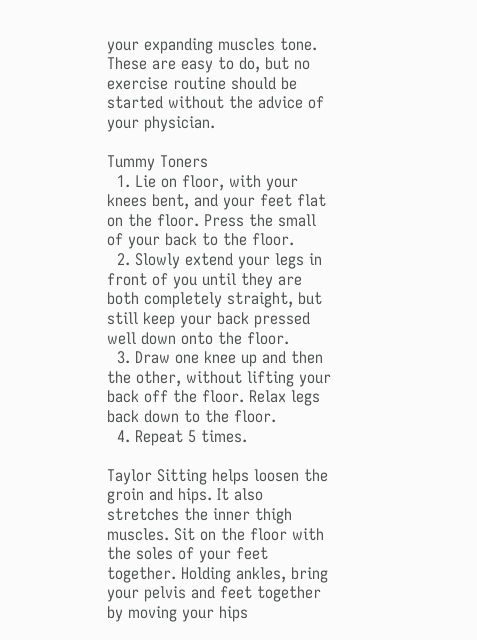your expanding muscles tone. These are easy to do, but no exercise routine should be started without the advice of your physician.

Tummy Toners
  1. Lie on floor, with your knees bent, and your feet flat on the floor. Press the small of your back to the floor.
  2. Slowly extend your legs in front of you until they are both completely straight, but still keep your back pressed well down onto the floor.
  3. Draw one knee up and then the other, without lifting your back off the floor. Relax legs back down to the floor.
  4. Repeat 5 times.

Taylor Sitting helps loosen the groin and hips. It also stretches the inner thigh muscles. Sit on the floor with the soles of your feet together. Holding ankles, bring your pelvis and feet together by moving your hips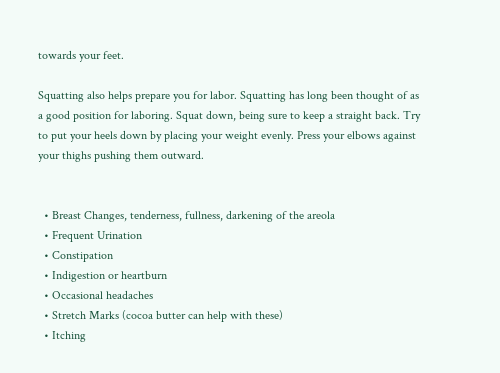towards your feet.

Squatting also helps prepare you for labor. Squatting has long been thought of as a good position for laboring. Squat down, being sure to keep a straight back. Try to put your heels down by placing your weight evenly. Press your elbows against your thighs pushing them outward.


  • Breast Changes, tenderness, fullness, darkening of the areola
  • Frequent Urination
  • Constipation
  • Indigestion or heartburn
  • Occasional headaches
  • Stretch Marks (cocoa butter can help with these)
  • Itching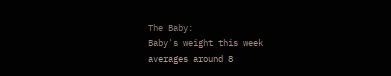The Baby:
Baby's weight this week averages around 8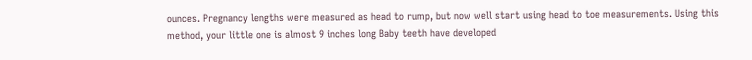ounces. Pregnancy lengths were measured as head to rump, but now well start using head to toe measurements. Using this method, your little one is almost 9 inches long Baby teeth have developed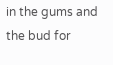in the gums and the bud for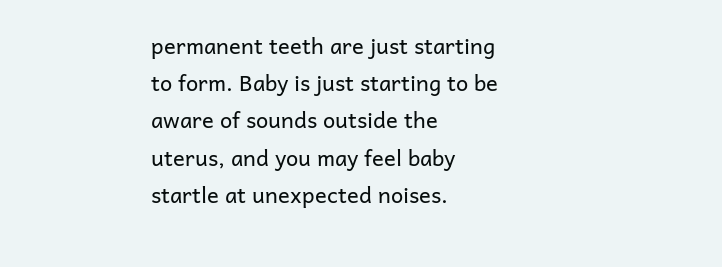permanent teeth are just starting to form. Baby is just starting to be aware of sounds outside the uterus, and you may feel baby startle at unexpected noises.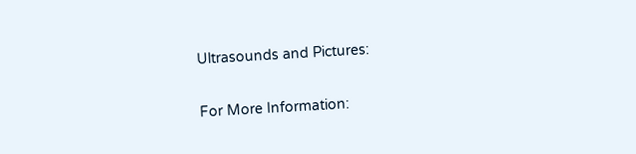Ultrasounds and Pictures:

For More Information: